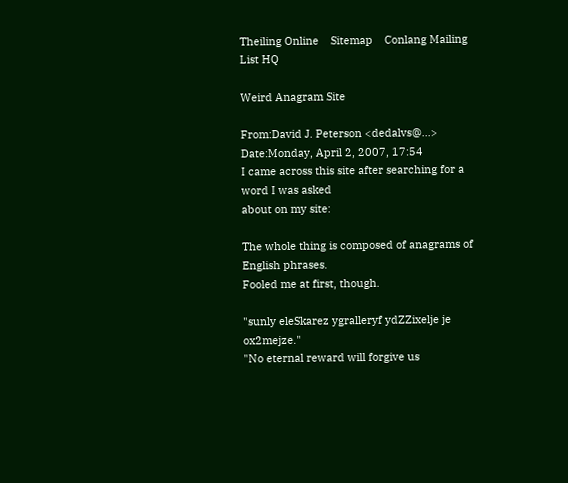Theiling Online    Sitemap    Conlang Mailing List HQ

Weird Anagram Site

From:David J. Peterson <dedalvs@...>
Date:Monday, April 2, 2007, 17:54
I came across this site after searching for a word I was asked
about on my site:

The whole thing is composed of anagrams of English phrases.
Fooled me at first, though.

"sunly eleSkarez ygralleryf ydZZixelje je ox2mejze."
"No eternal reward will forgive us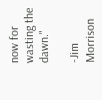now for wasting the dawn."

-Jim Morrison